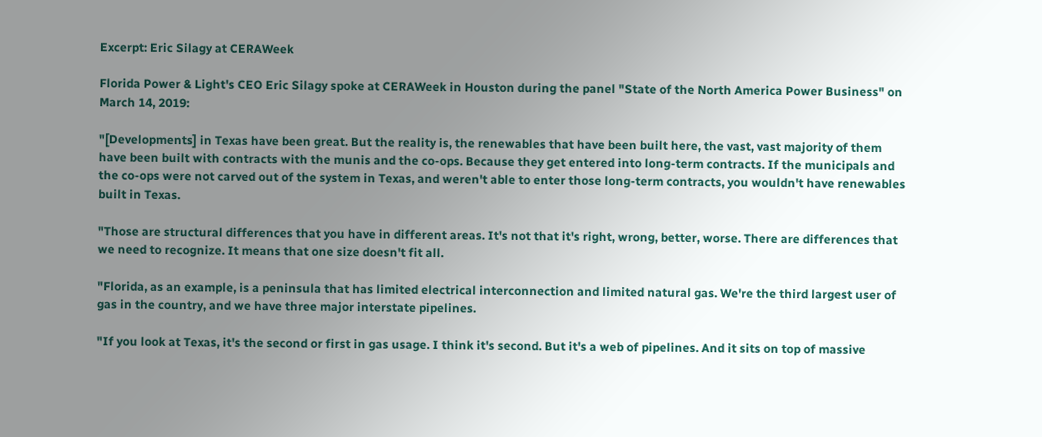Excerpt: Eric Silagy at CERAWeek

Florida Power & Light's CEO Eric Silagy spoke at CERAWeek in Houston during the panel "State of the North America Power Business" on March 14, 2019:

"[Developments] in Texas have been great. But the reality is, the renewables that have been built here, the vast, vast majority of them have been built with contracts with the munis and the co-ops. Because they get entered into long-term contracts. If the municipals and the co-ops were not carved out of the system in Texas, and weren't able to enter those long-term contracts, you wouldn't have renewables built in Texas.

"Those are structural differences that you have in different areas. It's not that it's right, wrong, better, worse. There are differences that we need to recognize. It means that one size doesn't fit all.

"Florida, as an example, is a peninsula that has limited electrical interconnection and limited natural gas. We're the third largest user of gas in the country, and we have three major interstate pipelines.

"If you look at Texas, it's the second or first in gas usage. I think it's second. But it's a web of pipelines. And it sits on top of massive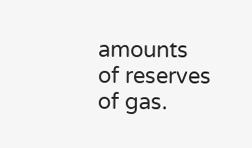amounts of reserves of gas.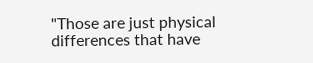"Those are just physical differences that have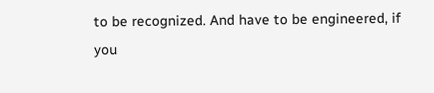to be recognized. And have to be engineered, if you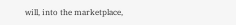will, into the marketplace,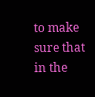to make sure that in the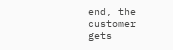end, the customer gets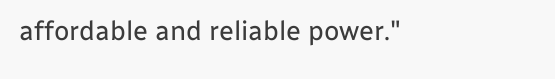affordable and reliable power."